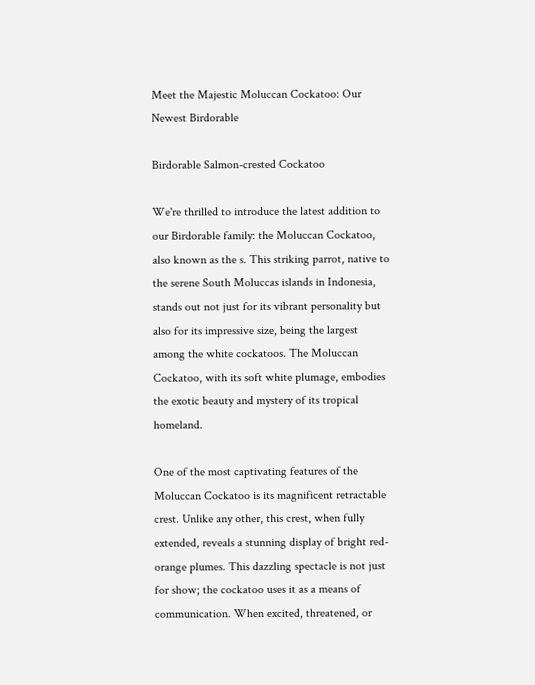Meet the Majestic Moluccan Cockatoo: Our Newest Birdorable

Birdorable Salmon-crested Cockatoo

We're thrilled to introduce the latest addition to our Birdorable family: the Moluccan Cockatoo, also known as the s. This striking parrot, native to the serene South Moluccas islands in Indonesia, stands out not just for its vibrant personality but also for its impressive size, being the largest among the white cockatoos. The Moluccan Cockatoo, with its soft white plumage, embodies the exotic beauty and mystery of its tropical homeland.

One of the most captivating features of the Moluccan Cockatoo is its magnificent retractable crest. Unlike any other, this crest, when fully extended, reveals a stunning display of bright red-orange plumes. This dazzling spectacle is not just for show; the cockatoo uses it as a means of communication. When excited, threatened, or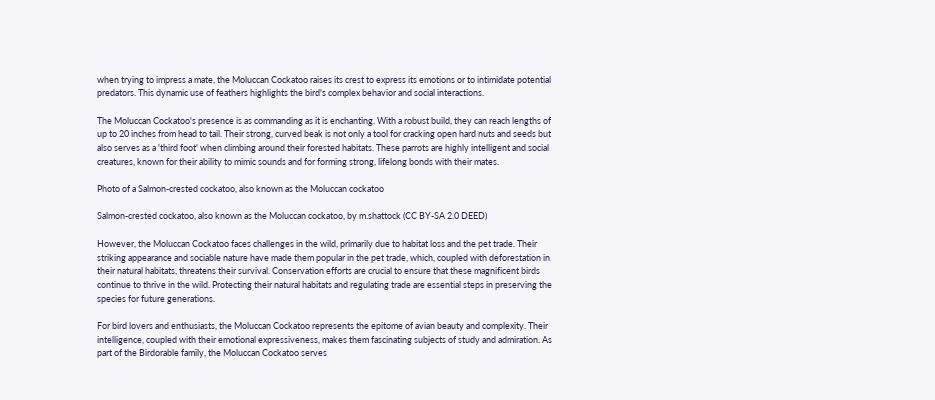when trying to impress a mate, the Moluccan Cockatoo raises its crest to express its emotions or to intimidate potential predators. This dynamic use of feathers highlights the bird's complex behavior and social interactions.

The Moluccan Cockatoo's presence is as commanding as it is enchanting. With a robust build, they can reach lengths of up to 20 inches from head to tail. Their strong, curved beak is not only a tool for cracking open hard nuts and seeds but also serves as a 'third foot' when climbing around their forested habitats. These parrots are highly intelligent and social creatures, known for their ability to mimic sounds and for forming strong, lifelong bonds with their mates.

Photo of a Salmon-crested cockatoo, also known as the Moluccan cockatoo

Salmon-crested cockatoo, also known as the Moluccan cockatoo, by m.shattock (CC BY-SA 2.0 DEED)

However, the Moluccan Cockatoo faces challenges in the wild, primarily due to habitat loss and the pet trade. Their striking appearance and sociable nature have made them popular in the pet trade, which, coupled with deforestation in their natural habitats, threatens their survival. Conservation efforts are crucial to ensure that these magnificent birds continue to thrive in the wild. Protecting their natural habitats and regulating trade are essential steps in preserving the species for future generations.

For bird lovers and enthusiasts, the Moluccan Cockatoo represents the epitome of avian beauty and complexity. Their intelligence, coupled with their emotional expressiveness, makes them fascinating subjects of study and admiration. As part of the Birdorable family, the Moluccan Cockatoo serves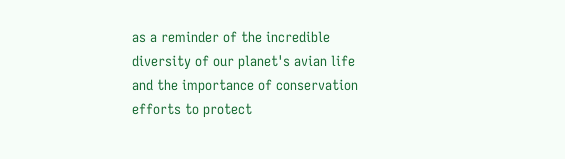as a reminder of the incredible diversity of our planet's avian life and the importance of conservation efforts to protect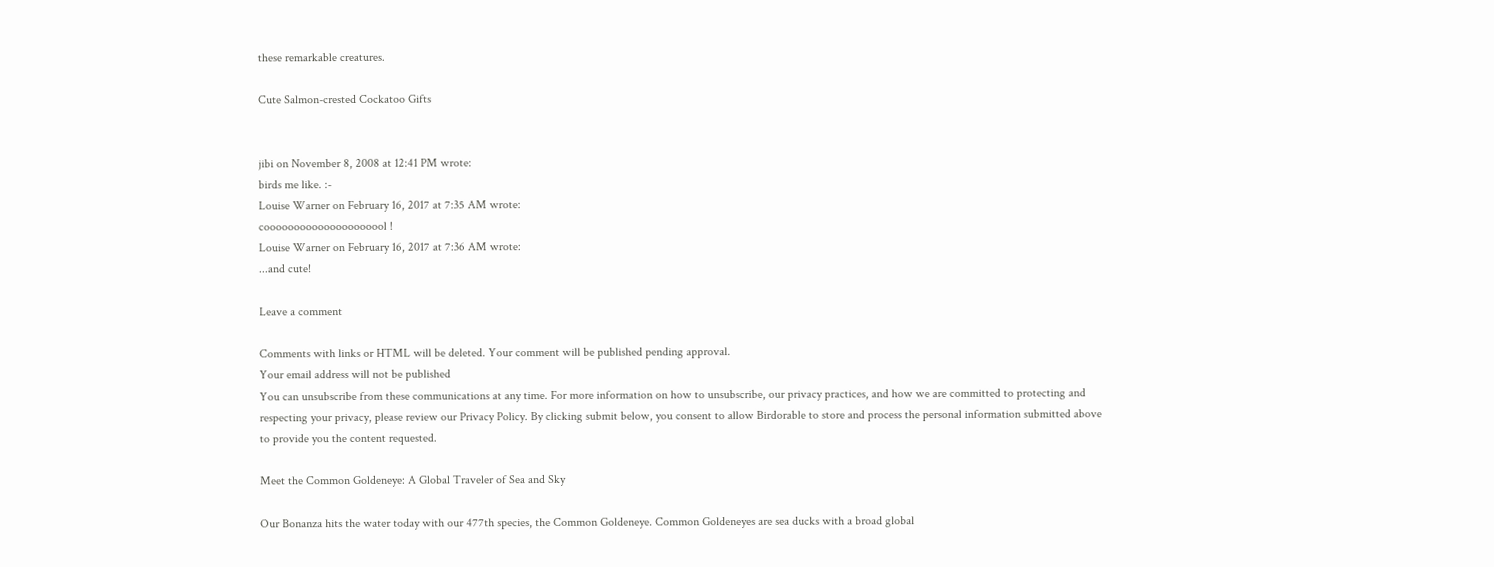these remarkable creatures.

Cute Salmon-crested Cockatoo Gifts


jibi on November 8, 2008 at 12:41 PM wrote:
birds me like. :-
Louise Warner on February 16, 2017 at 7:35 AM wrote:
cooooooooooooooooooool !
Louise Warner on February 16, 2017 at 7:36 AM wrote:
...and cute!

Leave a comment

Comments with links or HTML will be deleted. Your comment will be published pending approval.
Your email address will not be published
You can unsubscribe from these communications at any time. For more information on how to unsubscribe, our privacy practices, and how we are committed to protecting and respecting your privacy, please review our Privacy Policy. By clicking submit below, you consent to allow Birdorable to store and process the personal information submitted above to provide you the content requested.

Meet the Common Goldeneye: A Global Traveler of Sea and Sky

Our Bonanza hits the water today with our 477th species, the Common Goldeneye. Common Goldeneyes are sea ducks with a broad global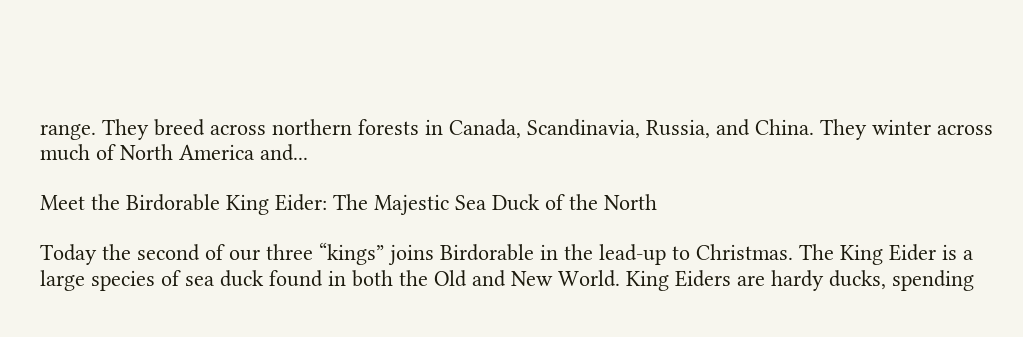range. They breed across northern forests in Canada, Scandinavia, Russia, and China. They winter across much of North America and...

Meet the Birdorable King Eider: The Majestic Sea Duck of the North

Today the second of our three “kings” joins Birdorable in the lead-up to Christmas. The King Eider is a large species of sea duck found in both the Old and New World. King Eiders are hardy ducks, spending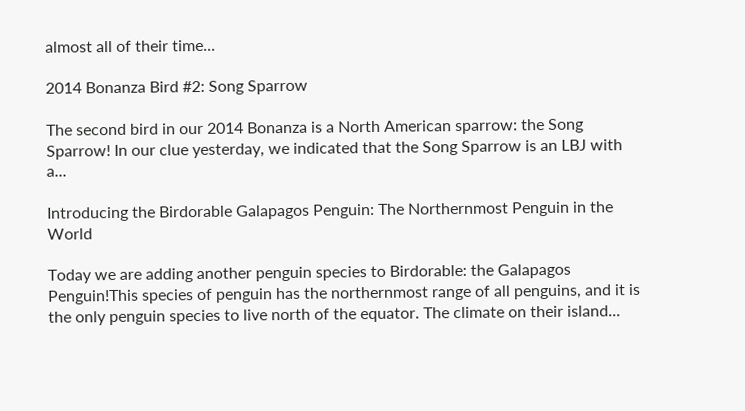almost all of their time...

2014 Bonanza Bird #2: Song Sparrow

The second bird in our 2014 Bonanza is a North American sparrow: the Song Sparrow! In our clue yesterday, we indicated that the Song Sparrow is an LBJ with a...

Introducing the Birdorable Galapagos Penguin: The Northernmost Penguin in the World

Today we are adding another penguin species to Birdorable: the Galapagos Penguin!This species of penguin has the northernmost range of all penguins, and it is the only penguin species to live north of the equator. The climate on their island...